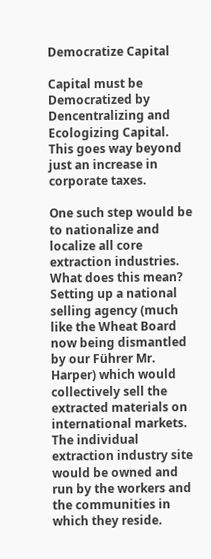Democratize Capital

Capital must be Democratized by Dencentralizing and Ecologizing Capital. This goes way beyond just an increase in corporate taxes.

One such step would be to nationalize and localize all core extraction industries. What does this mean? Setting up a national selling agency (much like the Wheat Board now being dismantled by our Führer Mr. Harper) which would collectively sell the extracted materials on international markets. The individual extraction industry site would be owned and run by the workers and the communities in which they reside.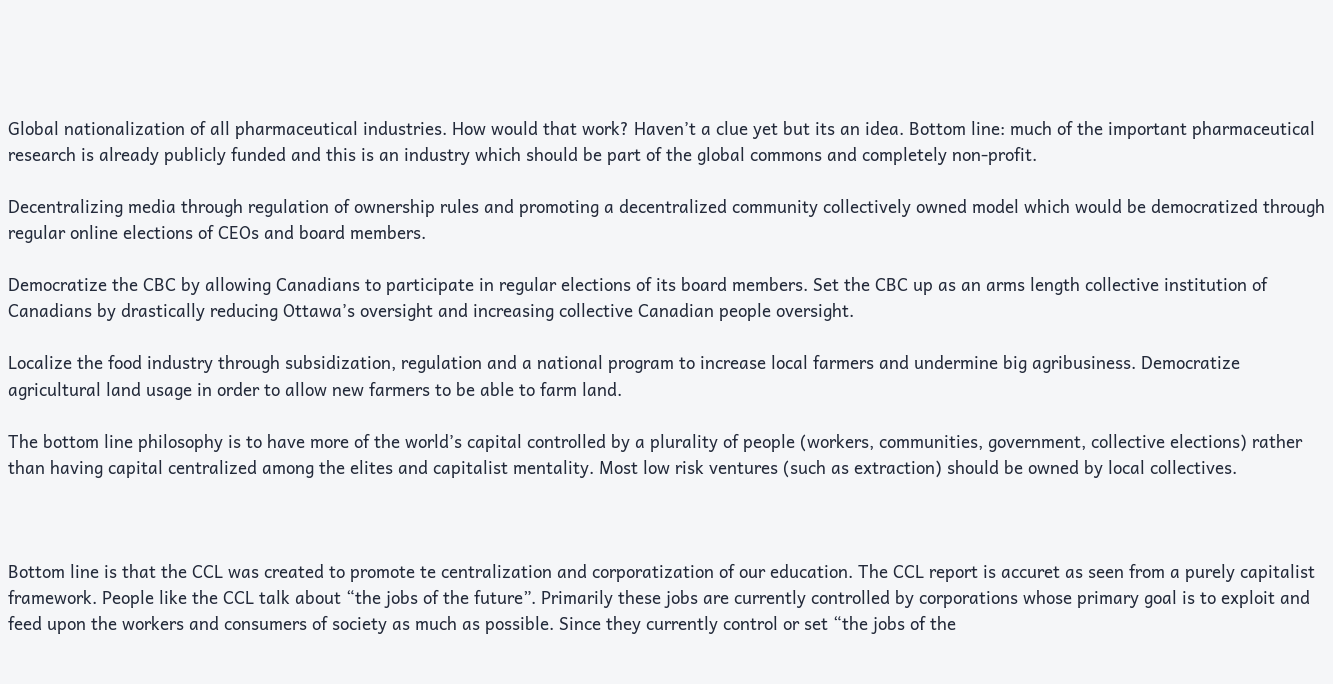Global nationalization of all pharmaceutical industries. How would that work? Haven’t a clue yet but its an idea. Bottom line: much of the important pharmaceutical research is already publicly funded and this is an industry which should be part of the global commons and completely non-profit.

Decentralizing media through regulation of ownership rules and promoting a decentralized community collectively owned model which would be democratized through regular online elections of CEOs and board members.

Democratize the CBC by allowing Canadians to participate in regular elections of its board members. Set the CBC up as an arms length collective institution of Canadians by drastically reducing Ottawa’s oversight and increasing collective Canadian people oversight.

Localize the food industry through subsidization, regulation and a national program to increase local farmers and undermine big agribusiness. Democratize agricultural land usage in order to allow new farmers to be able to farm land.

The bottom line philosophy is to have more of the world’s capital controlled by a plurality of people (workers, communities, government, collective elections) rather than having capital centralized among the elites and capitalist mentality. Most low risk ventures (such as extraction) should be owned by local collectives.



Bottom line is that the CCL was created to promote te centralization and corporatization of our education. The CCL report is accuret as seen from a purely capitalist framework. People like the CCL talk about “the jobs of the future”. Primarily these jobs are currently controlled by corporations whose primary goal is to exploit and feed upon the workers and consumers of society as much as possible. Since they currently control or set “the jobs of the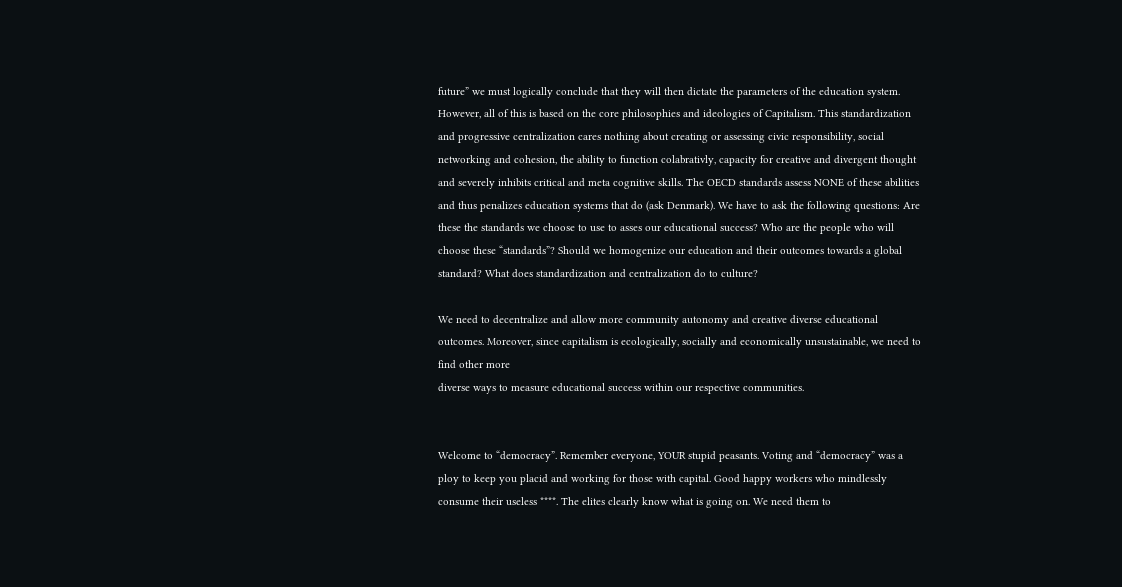future” we must logically conclude that they will then dictate the parameters of the education system. However, all of this is based on the core philosophies and ideologies of Capitalism. This standardization and progressive centralization cares nothing about creating or assessing civic responsibility, social networking and cohesion, the ability to function colabrativly, capacity for creative and divergent thought and severely inhibits critical and meta cognitive skills. The OECD standards assess NONE of these abilities and thus penalizes education systems that do (ask Denmark). We have to ask the following questions: Are these the standards we choose to use to asses our educational success? Who are the people who will choose these “standards”? Should we homogenize our education and their outcomes towards a global standard? What does standardization and centralization do to culture?

We need to decentralize and allow more community autonomy and creative diverse educational outcomes. Moreover, since capitalism is ecologically, socially and economically unsustainable, we need to find other more
diverse ways to measure educational success within our respective communities.


Welcome to “democracy”. Remember everyone, YOUR stupid peasants. Voting and “democracy” was a ploy to keep you placid and working for those with capital. Good happy workers who mindlessly consume their useless ****. The elites clearly know what is going on. We need them to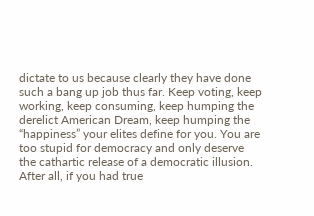dictate to us because clearly they have done such a bang up job thus far. Keep voting, keep working, keep consuming, keep humping the derelict American Dream, keep humping the “happiness” your elites define for you. You are too stupid for democracy and only deserve the cathartic release of a democratic illusion. After all, if you had true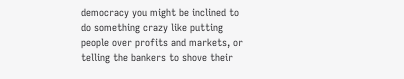democracy you might be inclined to do something crazy like putting people over profits and markets, or telling the bankers to shove their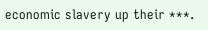economic slavery up their ***.